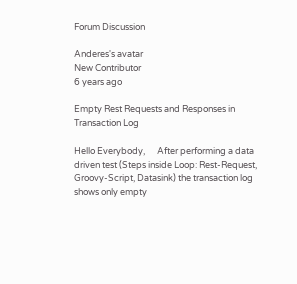Forum Discussion

Anderes's avatar
New Contributor
6 years ago

Empty Rest Requests and Responses in Transaction Log

Hello Everybody,      After performing a data driven test (Steps inside Loop: Rest-Request, Groovy-Script, Datasink) the transaction log shows only empty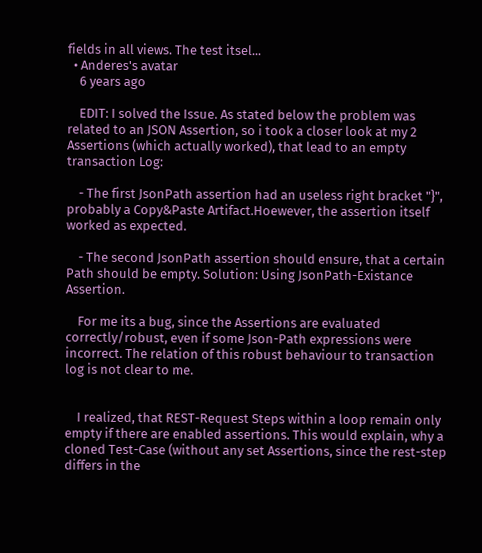fields in all views. The test itsel...
  • Anderes's avatar
    6 years ago

    EDIT: I solved the Issue. As stated below the problem was related to an JSON Assertion, so i took a closer look at my 2 Assertions (which actually worked), that lead to an empty  transaction Log:

    - The first JsonPath assertion had an useless right bracket "}", probably a Copy&Paste Artifact.Hoewever, the assertion itself worked as expected.

    - The second JsonPath assertion should ensure, that a certain Path should be empty. Solution: Using JsonPath-Existance Assertion.

    For me its a bug, since the Assertions are evaluated correctly/robust, even if some Json-Path expressions were incorrect. The relation of this robust behaviour to transaction log is not clear to me.


    I realized, that REST-Request Steps within a loop remain only empty if there are enabled assertions. This would explain, why a cloned Test-Case (without any set Assertions, since the rest-step differs in the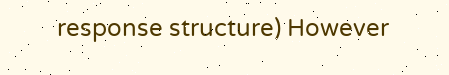response structure) However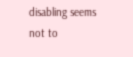disabling seems not to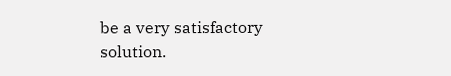be a very satisfactory solution.